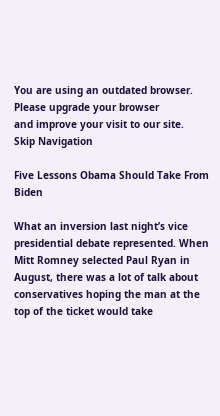You are using an outdated browser.
Please upgrade your browser
and improve your visit to our site.
Skip Navigation

Five Lessons Obama Should Take From Biden

What an inversion last night’s vice presidential debate represented. When Mitt Romney selected Paul Ryan in August, there was a lot of talk about conservatives hoping the man at the top of the ticket would take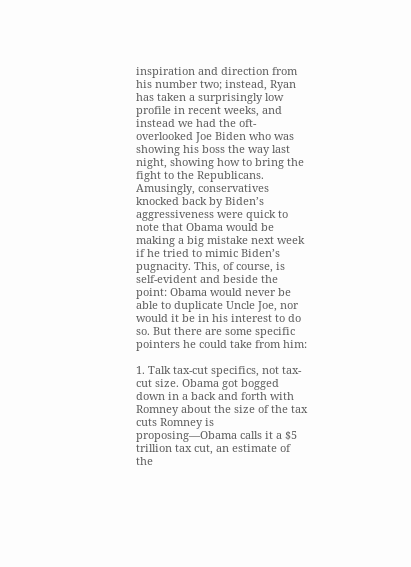inspiration and direction from his number two; instead, Ryan has taken a surprisingly low profile in recent weeks, and instead we had the oft-overlooked Joe Biden who was showing his boss the way last night, showing how to bring the fight to the Republicans. Amusingly, conservatives knocked back by Biden’s aggressiveness were quick to note that Obama would be making a big mistake next week if he tried to mimic Biden’s pugnacity. This, of course, is self-evident and beside the point: Obama would never be able to duplicate Uncle Joe, nor would it be in his interest to do so. But there are some specific pointers he could take from him:

1. Talk tax-cut specifics, not tax-cut size. Obama got bogged down in a back and forth with Romney about the size of the tax cuts Romney is proposing—Obama calls it a $5 trillion tax cut, an estimate of the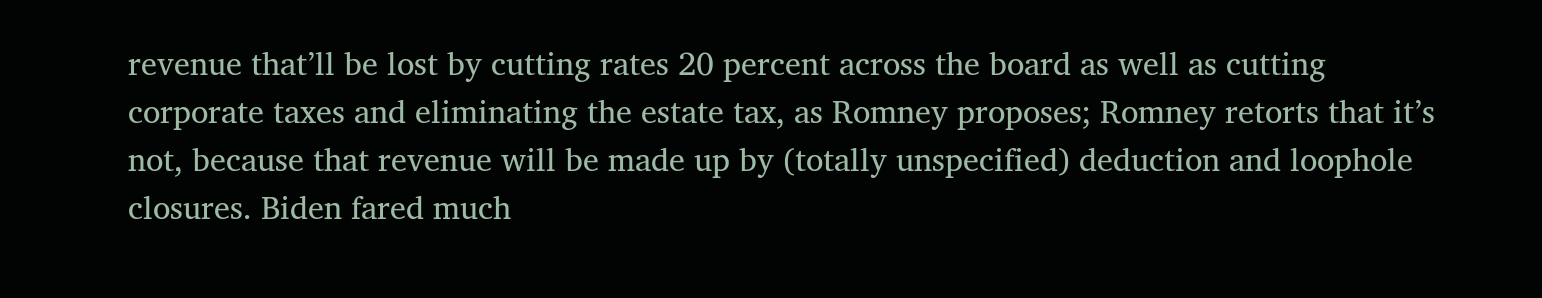revenue that’ll be lost by cutting rates 20 percent across the board as well as cutting corporate taxes and eliminating the estate tax, as Romney proposes; Romney retorts that it’s not, because that revenue will be made up by (totally unspecified) deduction and loophole closures. Biden fared much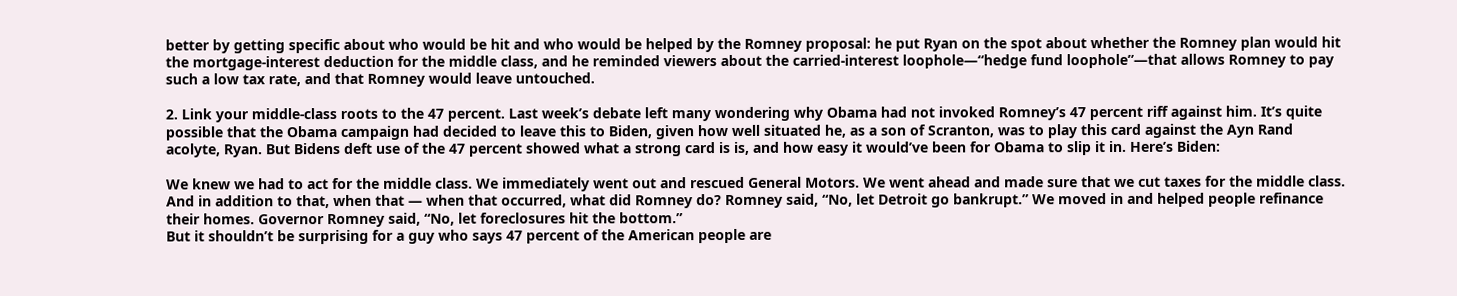better by getting specific about who would be hit and who would be helped by the Romney proposal: he put Ryan on the spot about whether the Romney plan would hit the mortgage-interest deduction for the middle class, and he reminded viewers about the carried-interest loophole—“hedge fund loophole”—that allows Romney to pay such a low tax rate, and that Romney would leave untouched.

2. Link your middle-class roots to the 47 percent. Last week’s debate left many wondering why Obama had not invoked Romney’s 47 percent riff against him. It’s quite possible that the Obama campaign had decided to leave this to Biden, given how well situated he, as a son of Scranton, was to play this card against the Ayn Rand acolyte, Ryan. But Bidens deft use of the 47 percent showed what a strong card is is, and how easy it would’ve been for Obama to slip it in. Here’s Biden:

We knew we had to act for the middle class. We immediately went out and rescued General Motors. We went ahead and made sure that we cut taxes for the middle class. And in addition to that, when that — when that occurred, what did Romney do? Romney said, “No, let Detroit go bankrupt.” We moved in and helped people refinance their homes. Governor Romney said, “No, let foreclosures hit the bottom.”
But it shouldn’t be surprising for a guy who says 47 percent of the American people are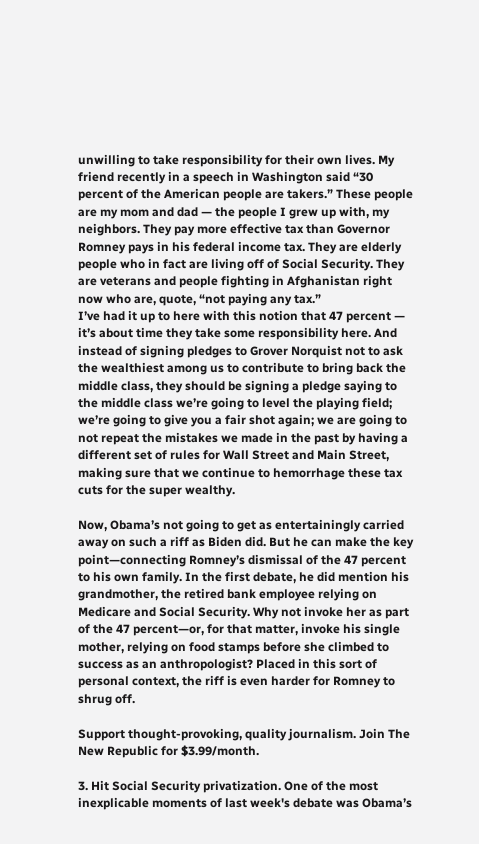unwilling to take responsibility for their own lives. My friend recently in a speech in Washington said “30 percent of the American people are takers.” These people are my mom and dad — the people I grew up with, my neighbors. They pay more effective tax than Governor Romney pays in his federal income tax. They are elderly people who in fact are living off of Social Security. They are veterans and people fighting in Afghanistan right now who are, quote, “not paying any tax.”
I’ve had it up to here with this notion that 47 percent — it’s about time they take some responsibility here. And instead of signing pledges to Grover Norquist not to ask the wealthiest among us to contribute to bring back the middle class, they should be signing a pledge saying to the middle class we’re going to level the playing field; we’re going to give you a fair shot again; we are going to not repeat the mistakes we made in the past by having a different set of rules for Wall Street and Main Street, making sure that we continue to hemorrhage these tax cuts for the super wealthy.

Now, Obama’s not going to get as entertainingly carried away on such a riff as Biden did. But he can make the key point—connecting Romney’s dismissal of the 47 percent to his own family. In the first debate, he did mention his grandmother, the retired bank employee relying on Medicare and Social Security. Why not invoke her as part of the 47 percent—or, for that matter, invoke his single mother, relying on food stamps before she climbed to success as an anthropologist? Placed in this sort of personal context, the riff is even harder for Romney to shrug off.

Support thought-provoking, quality journalism. Join The New Republic for $3.99/month.

3. Hit Social Security privatization. One of the most inexplicable moments of last week's debate was Obama’s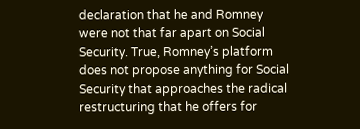declaration that he and Romney were not that far apart on Social Security. True, Romney’s platform does not propose anything for Social Security that approaches the radical restructuring that he offers for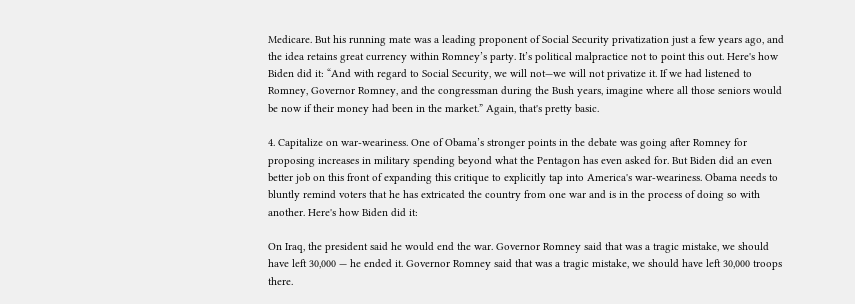Medicare. But his running mate was a leading proponent of Social Security privatization just a few years ago, and the idea retains great currency within Romney’s party. It’s political malpractice not to point this out. Here's how Biden did it: “And with regard to Social Security, we will not—we will not privatize it. If we had listened to Romney, Governor Romney, and the congressman during the Bush years, imagine where all those seniors would be now if their money had been in the market.” Again, that's pretty basic.

4. Capitalize on war-weariness. One of Obama’s stronger points in the debate was going after Romney for proposing increases in military spending beyond what the Pentagon has even asked for. But Biden did an even better job on this front of expanding this critique to explicitly tap into America's war-weariness. Obama needs to bluntly remind voters that he has extricated the country from one war and is in the process of doing so with another. Here's how Biden did it:

On Iraq, the president said he would end the war. Governor Romney said that was a tragic mistake, we should have left 30,000 — he ended it. Governor Romney said that was a tragic mistake, we should have left 30,000 troops there.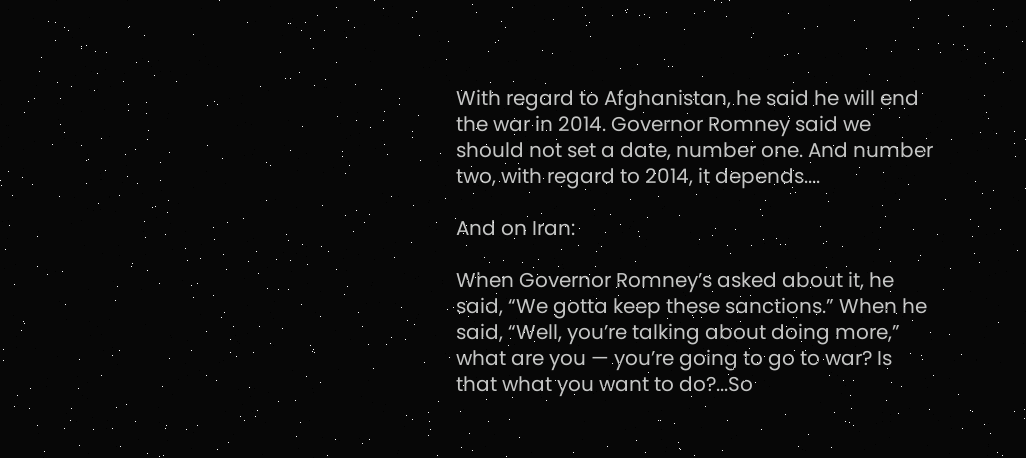With regard to Afghanistan, he said he will end the war in 2014. Governor Romney said we should not set a date, number one. And number two, with regard to 2014, it depends....

And on Iran:

When Governor Romney’s asked about it, he said, “We gotta keep these sanctions.” When he said, “Well, you’re talking about doing more,” what are you — you’re going to go to war? Is that what you want to do?...So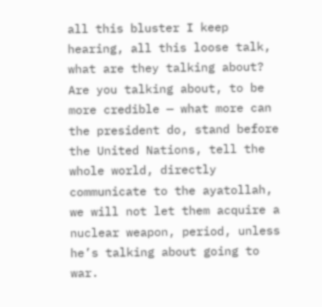all this bluster I keep hearing, all this loose talk, what are they talking about? Are you talking about, to be more credible — what more can the president do, stand before the United Nations, tell the whole world, directly communicate to the ayatollah, we will not let them acquire a nuclear weapon, period, unless he’s talking about going to war.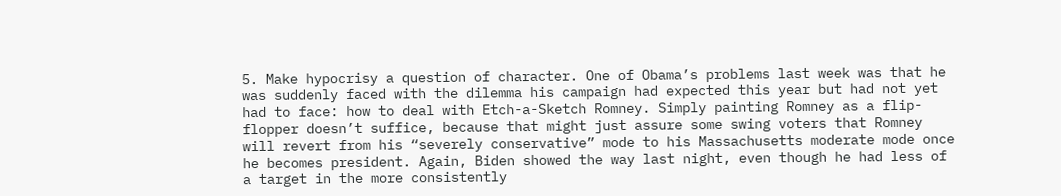5. Make hypocrisy a question of character. One of Obama’s problems last week was that he was suddenly faced with the dilemma his campaign had expected this year but had not yet had to face: how to deal with Etch-a-Sketch Romney. Simply painting Romney as a flip-flopper doesn’t suffice, because that might just assure some swing voters that Romney will revert from his “severely conservative” mode to his Massachusetts moderate mode once he becomes president. Again, Biden showed the way last night, even though he had less of a target in the more consistently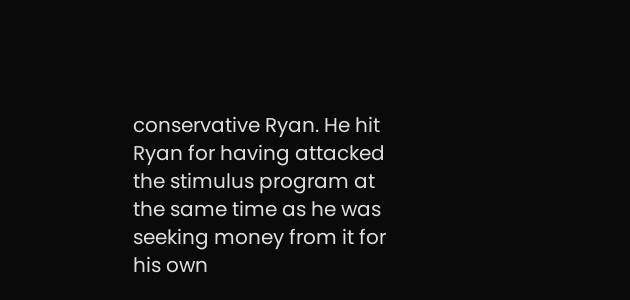conservative Ryan. He hit Ryan for having attacked the stimulus program at the same time as he was seeking money from it for his own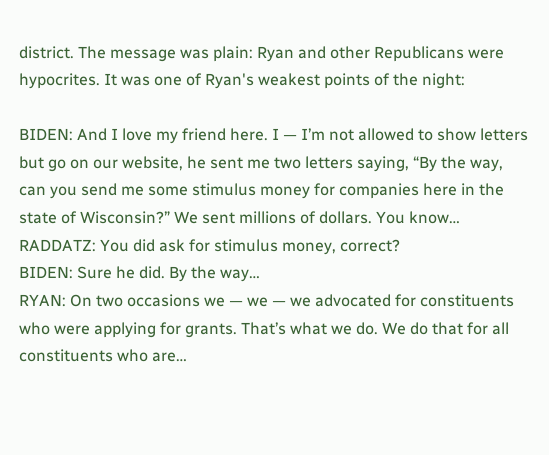district. The message was plain: Ryan and other Republicans were hypocrites. It was one of Ryan's weakest points of the night:

BIDEN: And I love my friend here. I — I’m not allowed to show letters but go on our website, he sent me two letters saying, “By the way, can you send me some stimulus money for companies here in the state of Wisconsin?” We sent millions of dollars. You know…
RADDATZ: You did ask for stimulus money, correct?
BIDEN: Sure he did. By the way…
RYAN: On two occasions we — we — we advocated for constituents who were applying for grants. That’s what we do. We do that for all constituents who are…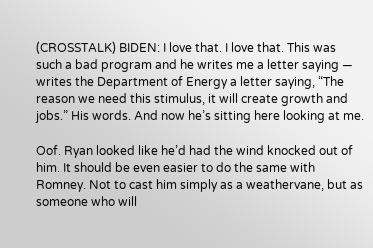(CROSSTALK) BIDEN: I love that. I love that. This was such a bad program and he writes me a letter saying — writes the Department of Energy a letter saying, “The reason we need this stimulus, it will create growth and jobs.” His words. And now he’s sitting here looking at me.

Oof. Ryan looked like he’d had the wind knocked out of him. It should be even easier to do the same with Romney. Not to cast him simply as a weathervane, but as someone who will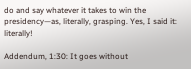do and say whatever it takes to win the presidency—as, literally, grasping. Yes, I said it: literally!

Addendum, 1:30: It goes without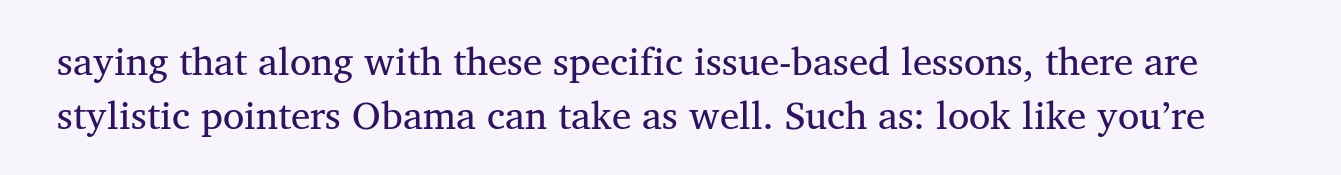saying that along with these specific issue-based lessons, there are stylistic pointers Obama can take as well. Such as: look like you’re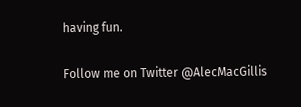having fun.

Follow me on Twitter @AlecMacGillis